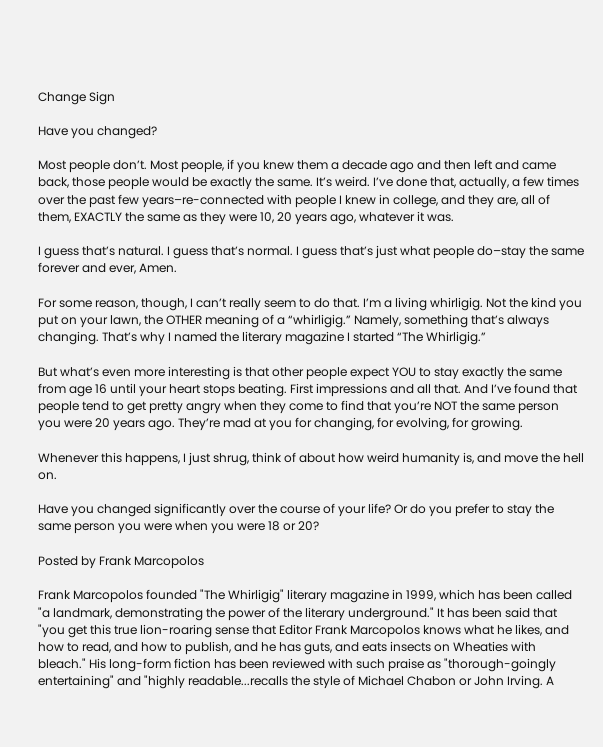Change Sign

Have you changed?

Most people don’t. Most people, if you knew them a decade ago and then left and came back, those people would be exactly the same. It’s weird. I’ve done that, actually, a few times over the past few years–re-connected with people I knew in college, and they are, all of them, EXACTLY the same as they were 10, 20 years ago, whatever it was.

I guess that’s natural. I guess that’s normal. I guess that’s just what people do–stay the same forever and ever, Amen.

For some reason, though, I can’t really seem to do that. I’m a living whirligig. Not the kind you put on your lawn, the OTHER meaning of a “whirligig.” Namely, something that’s always changing. That’s why I named the literary magazine I started “The Whirligig.”

But what’s even more interesting is that other people expect YOU to stay exactly the same from age 16 until your heart stops beating. First impressions and all that. And I’ve found that people tend to get pretty angry when they come to find that you’re NOT the same person you were 20 years ago. They’re mad at you for changing, for evolving, for growing.

Whenever this happens, I just shrug, think of about how weird humanity is, and move the hell on.

Have you changed significantly over the course of your life? Or do you prefer to stay the same person you were when you were 18 or 20?

Posted by Frank Marcopolos

Frank Marcopolos founded "The Whirligig" literary magazine in 1999, which has been called "a landmark, demonstrating the power of the literary underground." It has been said that "you get this true lion-roaring sense that Editor Frank Marcopolos knows what he likes, and how to read, and how to publish, and he has guts, and eats insects on Wheaties with bleach." His long-form fiction has been reviewed with such praise as "thorough-goingly entertaining" and "highly readable...recalls the style of Michael Chabon or John Irving. A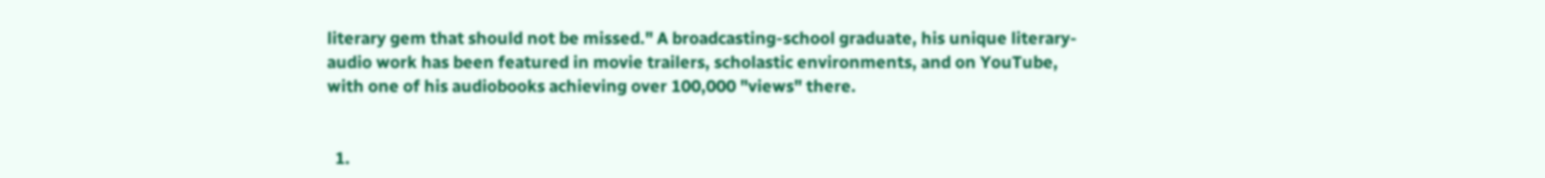literary gem that should not be missed." A broadcasting-school graduate, his unique literary-audio work has been featured in movie trailers, scholastic environments, and on YouTube, with one of his audiobooks achieving over 100,000 "views" there.


  1.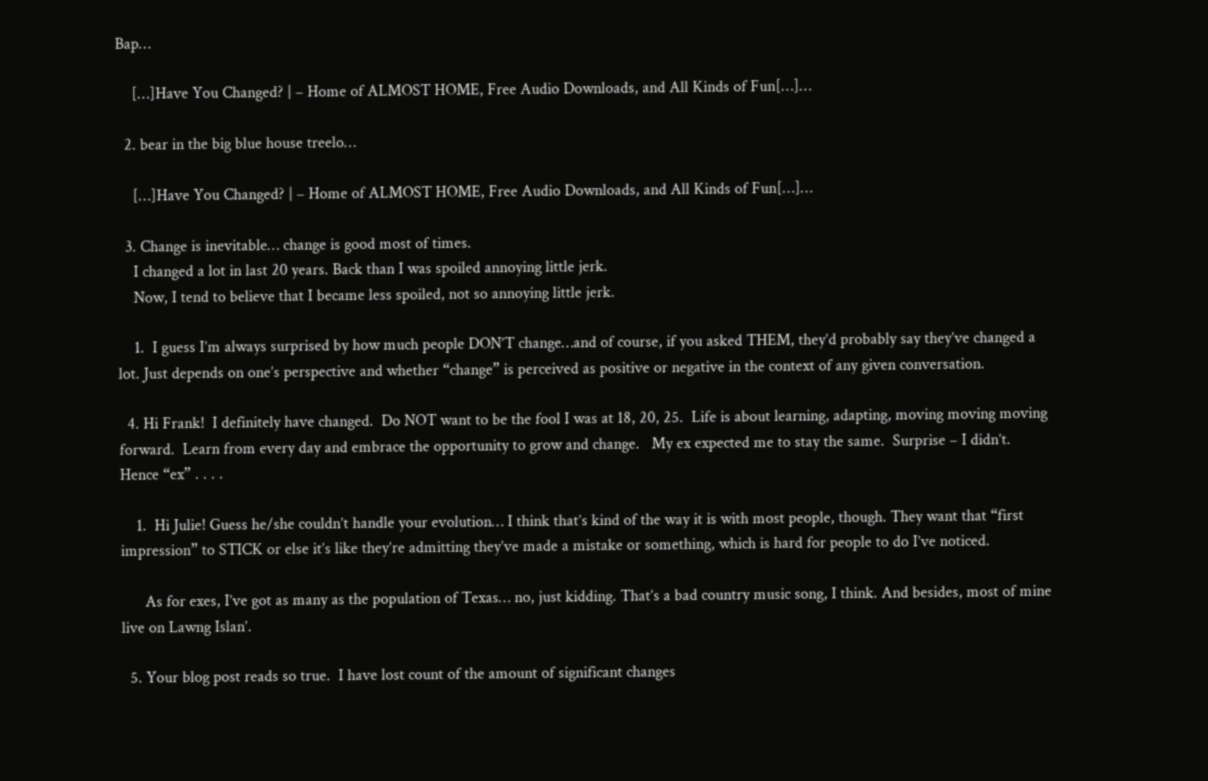Bap…

    […]Have You Changed? | – Home of ALMOST HOME, Free Audio Downloads, and All Kinds of Fun[…]…

  2. bear in the big blue house treelo…

    […]Have You Changed? | – Home of ALMOST HOME, Free Audio Downloads, and All Kinds of Fun[…]…

  3. Change is inevitable… change is good most of times.
    I changed a lot in last 20 years. Back than I was spoiled annoying little jerk.
    Now, I tend to believe that I became less spoiled, not so annoying little jerk.

    1.  I guess I’m always surprised by how much people DON’T change…and of course, if you asked THEM, they’d probably say they’ve changed a lot. Just depends on one’s perspective and whether “change” is perceived as positive or negative in the context of any given conversation.

  4. Hi Frank!  I definitely have changed.  Do NOT want to be the fool I was at 18, 20, 25.  Life is about learning, adapting, moving moving moving forward.  Learn from every day and embrace the opportunity to grow and change.   My ex expected me to stay the same.  Surprise – I didn’t.  Hence “ex” . . . .

    1.  Hi Julie! Guess he/she couldn’t handle your evolution… I think that’s kind of the way it is with most people, though. They want that “first impression” to STICK or else it’s like they’re admitting they’ve made a mistake or something, which is hard for people to do I’ve noticed.

      As for exes, I’ve got as many as the population of Texas… no, just kidding. That’s a bad country music song, I think. And besides, most of mine live on Lawng Islan’.

  5. Your blog post reads so true.  I have lost count of the amount of significant changes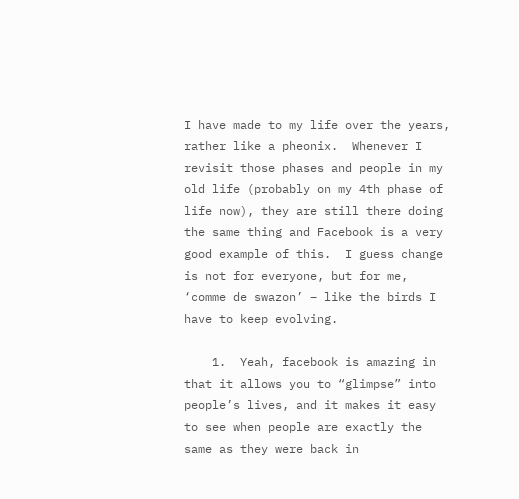I have made to my life over the years, rather like a pheonix.  Whenever I revisit those phases and people in my old life (probably on my 4th phase of life now), they are still there doing the same thing and Facebook is a very good example of this.  I guess change is not for everyone, but for me, ‘comme de swazon’ – like the birds I have to keep evolving.

    1.  Yeah, facebook is amazing in that it allows you to “glimpse” into people’s lives, and it makes it easy to see when people are exactly the same as they were back in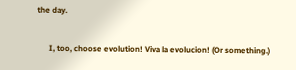the day.

      I, too, choose evolution! Viva la evolucion! (Or something.)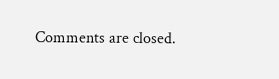Comments are closed.